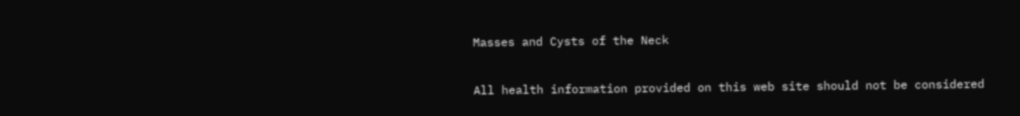Masses and Cysts of the Neck

All health information provided on this web site should not be considered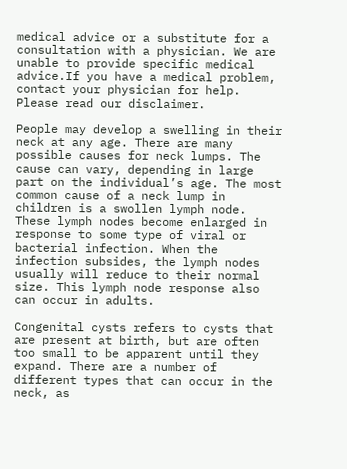medical advice or a substitute for a consultation with a physician. We are unable to provide specific medical advice.If you have a medical problem, contact your physician for help. Please read our disclaimer.

People may develop a swelling in their neck at any age. There are many possible causes for neck lumps. The cause can vary, depending in large part on the individual’s age. The most common cause of a neck lump in children is a swollen lymph node. These lymph nodes become enlarged in response to some type of viral or bacterial infection. When the infection subsides, the lymph nodes usually will reduce to their normal size. This lymph node response also can occur in adults.

Congenital cysts refers to cysts that are present at birth, but are often too small to be apparent until they expand. There are a number of different types that can occur in the neck, as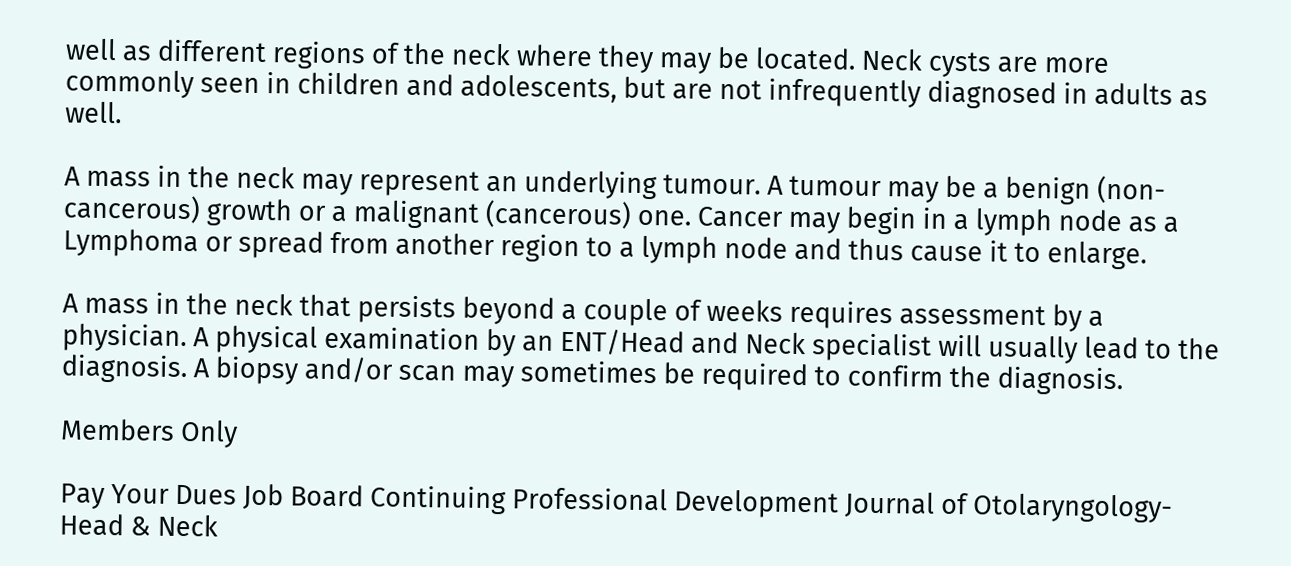well as different regions of the neck where they may be located. Neck cysts are more commonly seen in children and adolescents, but are not infrequently diagnosed in adults as well.

A mass in the neck may represent an underlying tumour. A tumour may be a benign (non-cancerous) growth or a malignant (cancerous) one. Cancer may begin in a lymph node as a Lymphoma or spread from another region to a lymph node and thus cause it to enlarge.

A mass in the neck that persists beyond a couple of weeks requires assessment by a physician. A physical examination by an ENT/Head and Neck specialist will usually lead to the diagnosis. A biopsy and/or scan may sometimes be required to confirm the diagnosis.

Members Only

Pay Your Dues Job Board Continuing Professional Development Journal of Otolaryngology-Head & Neck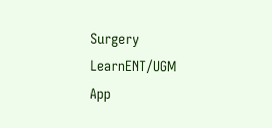Surgery LearnENT/UGM App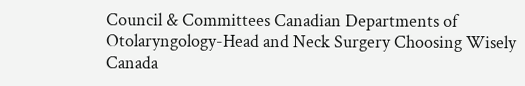Council & Committees Canadian Departments of Otolaryngology-Head and Neck Surgery Choosing Wisely Canada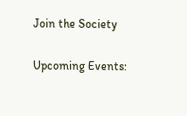Join the Society

Upcoming Events: